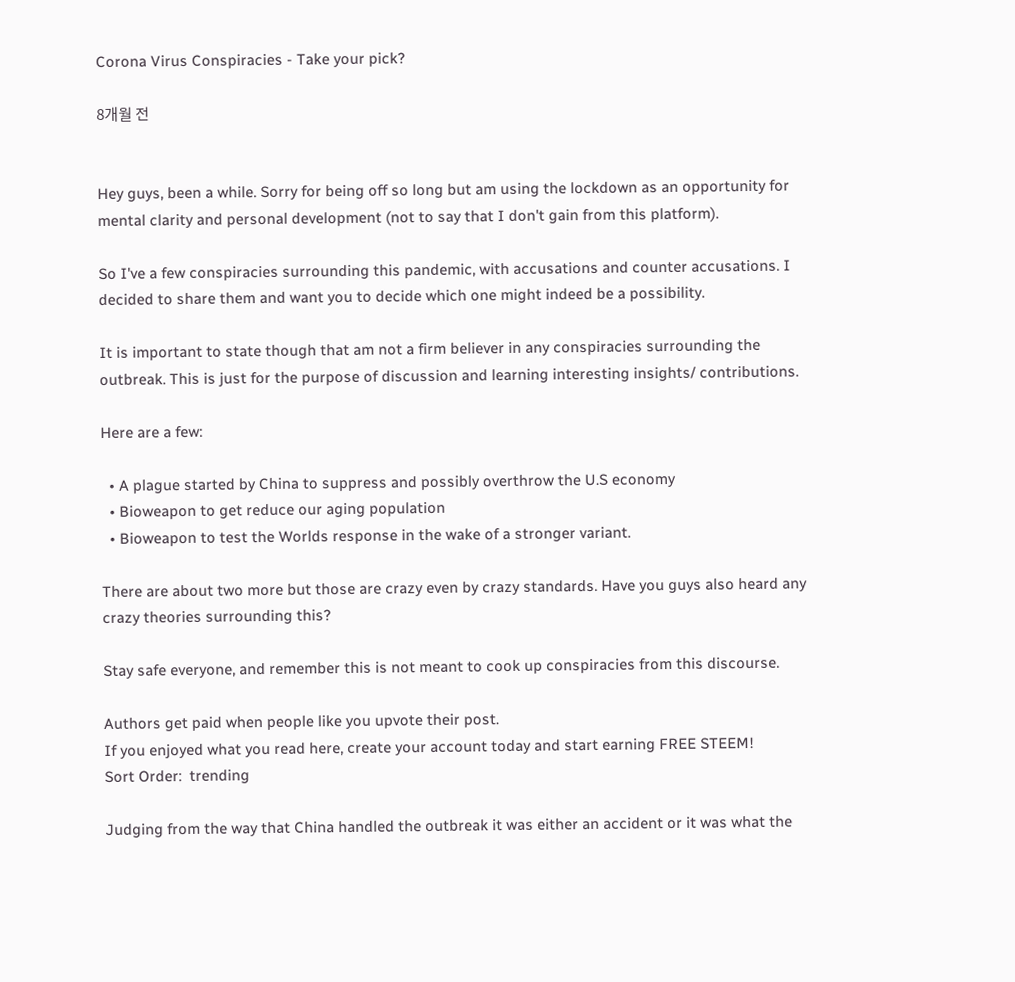Corona Virus Conspiracies - Take your pick?

8개월 전


Hey guys, been a while. Sorry for being off so long but am using the lockdown as an opportunity for mental clarity and personal development (not to say that I don't gain from this platform).

So I've a few conspiracies surrounding this pandemic, with accusations and counter accusations. I decided to share them and want you to decide which one might indeed be a possibility.

It is important to state though that am not a firm believer in any conspiracies surrounding the outbreak. This is just for the purpose of discussion and learning interesting insights/ contributions.

Here are a few:

  • A plague started by China to suppress and possibly overthrow the U.S economy
  • Bioweapon to get reduce our aging population
  • Bioweapon to test the Worlds response in the wake of a stronger variant.

There are about two more but those are crazy even by crazy standards. Have you guys also heard any crazy theories surrounding this?

Stay safe everyone, and remember this is not meant to cook up conspiracies from this discourse.

Authors get paid when people like you upvote their post.
If you enjoyed what you read here, create your account today and start earning FREE STEEM!
Sort Order:  trending

Judging from the way that China handled the outbreak it was either an accident or it was what the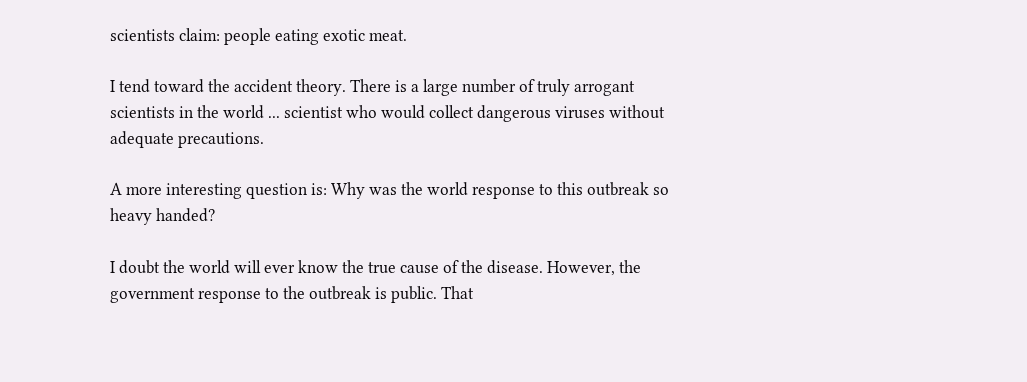scientists claim: people eating exotic meat.

I tend toward the accident theory. There is a large number of truly arrogant scientists in the world ... scientist who would collect dangerous viruses without adequate precautions.

A more interesting question is: Why was the world response to this outbreak so heavy handed?

I doubt the world will ever know the true cause of the disease. However, the government response to the outbreak is public. That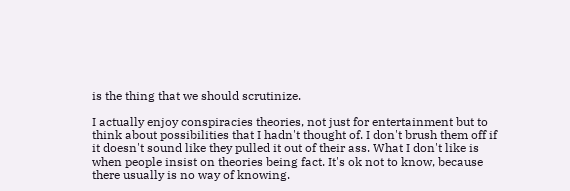is the thing that we should scrutinize.

I actually enjoy conspiracies theories, not just for entertainment but to think about possibilities that I hadn't thought of. I don't brush them off if it doesn't sound like they pulled it out of their ass. What I don't like is when people insist on theories being fact. It's ok not to know, because there usually is no way of knowing.